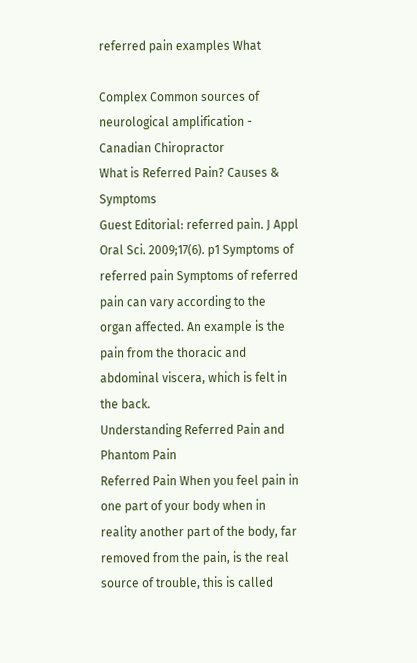referred pain examples What

Complex Common sources of neurological amplification - Canadian Chiropractor
What is Referred Pain? Causes & Symptoms
Guest Editorial: referred pain. J Appl Oral Sci. 2009;17(6). p1 Symptoms of referred pain Symptoms of referred pain can vary according to the organ affected. An example is the pain from the thoracic and abdominal viscera, which is felt in the back.
Understanding Referred Pain and Phantom Pain
Referred Pain When you feel pain in one part of your body when in reality another part of the body, far removed from the pain, is the real source of trouble, this is called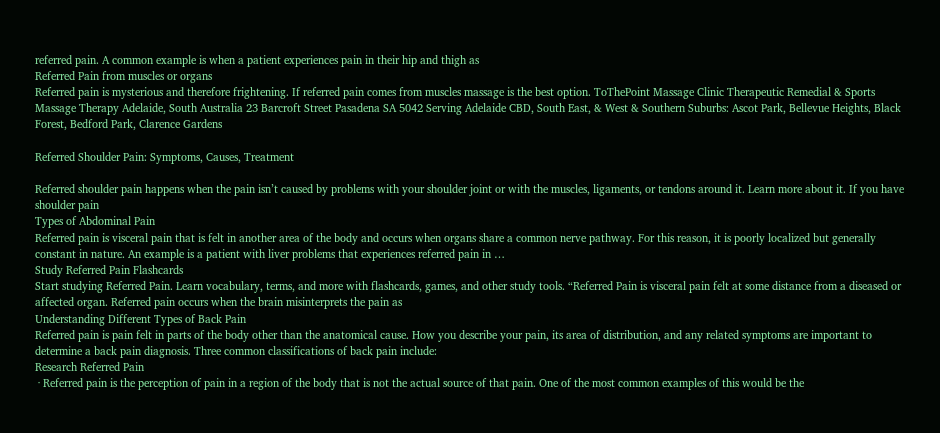referred pain. A common example is when a patient experiences pain in their hip and thigh as
Referred Pain from muscles or organs
Referred pain is mysterious and therefore frightening. If referred pain comes from muscles massage is the best option. ToThePoint Massage Clinic Therapeutic Remedial & Sports Massage Therapy Adelaide, South Australia 23 Barcroft Street Pasadena SA 5042 Serving Adelaide CBD, South East, & West & Southern Suburbs: Ascot Park, Bellevue Heights, Black Forest, Bedford Park, Clarence Gardens

Referred Shoulder Pain: Symptoms, Causes, Treatment

Referred shoulder pain happens when the pain isn’t caused by problems with your shoulder joint or with the muscles, ligaments, or tendons around it. Learn more about it. If you have shoulder pain
Types of Abdominal Pain
Referred pain is visceral pain that is felt in another area of the body and occurs when organs share a common nerve pathway. For this reason, it is poorly localized but generally constant in nature. An example is a patient with liver problems that experiences referred pain in …
Study Referred Pain Flashcards
Start studying Referred Pain. Learn vocabulary, terms, and more with flashcards, games, and other study tools. “Referred Pain is visceral pain felt at some distance from a diseased or affected organ. Referred pain occurs when the brain misinterprets the pain as
Understanding Different Types of Back Pain
Referred pain is pain felt in parts of the body other than the anatomical cause. How you describe your pain, its area of distribution, and any related symptoms are important to determine a back pain diagnosis. Three common classifications of back pain include:
Research Referred Pain
 · Referred pain is the perception of pain in a region of the body that is not the actual source of that pain. One of the most common examples of this would be the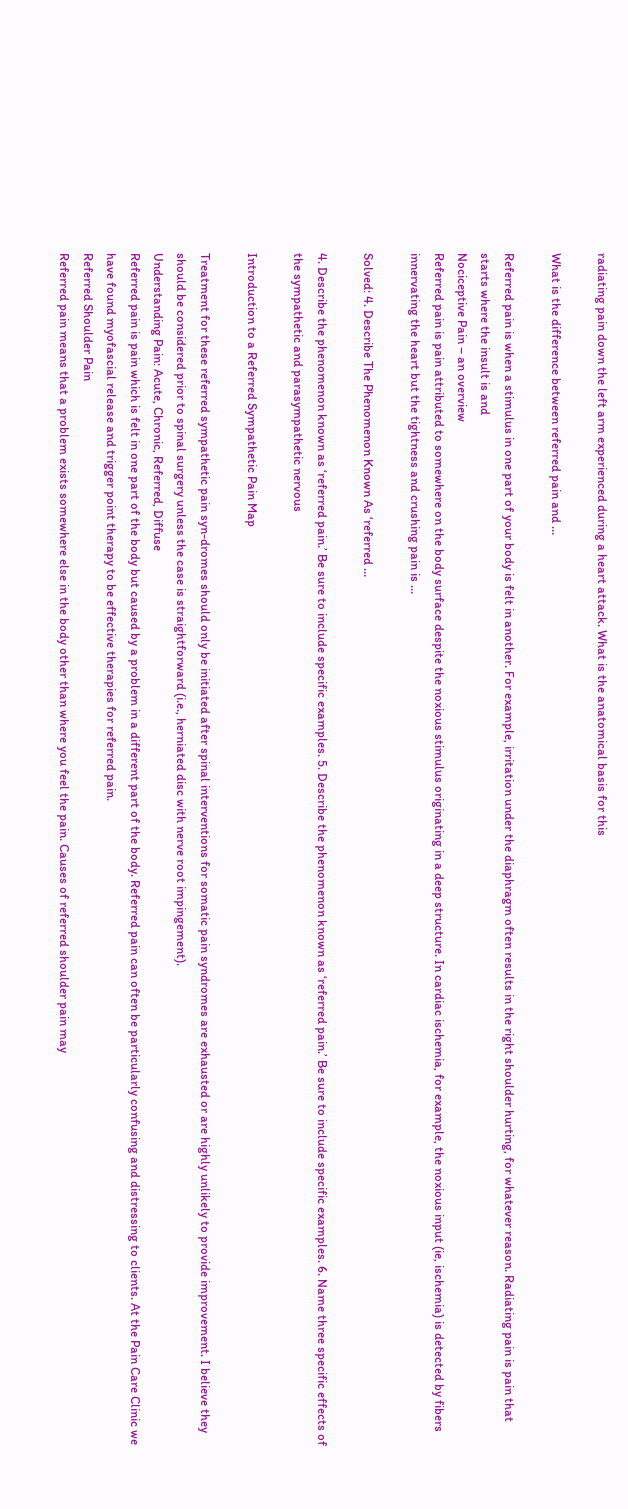radiating pain down the left arm experienced during a heart attack. What is the anatomical basis for this

What is the difference between referred pain and …

Referred pain is when a stimulus in one part of your body is felt in another. For example, irritation under the diaphragm often results in the right shoulder hurting, for whatever reason. Radiating pain is pain that starts where the insult is and
Nociceptive Pain – an overview
Referred pain is pain attributed to somewhere on the body surface despite the noxious stimulus originating in a deep structure. In cardiac ischemia, for example, the noxious input (ie, ischemia) is detected by fibers innervating the heart but the tightness and crushing pain is …

Solved: 4. Describe The Phenomenon Known As ‘referred …

4. Describe the phenomenon known as ‘referred pain.’ Be sure to include specific examples. 5. Describe the phenomenon known as ‘referred pain.’ Be sure to include specific examples. 6. Name three specific effects of the sympathetic and parasympathetic nervous

Introduction to a Referred Sympathetic Pain Map

Treatment for these referred sympathetic pain syn-dromes should only be initiated after spinal interventions for somatic pain syndromes are exhausted or are highly unlikely to provide improvement. I believe they should be considered prior to spinal surgery unless the case is straightforward (i.e., herniated disc with nerve root impingement).
Understanding Pain: Acute, Chronic, Referred, Diffuse
Referred pain is pain which is felt in one part of the body but caused by a problem in a different part of the body. Referred pain can often be particularly confusing and distressing to clients. At the Pain Care Clinic we have found myofascial release and trigger point therapy to be effective therapies for referred pain.
Referred Shoulder Pain
Referred pain means that a problem exists somewhere else in the body other than where you feel the pain. Causes of referred shoulder pain may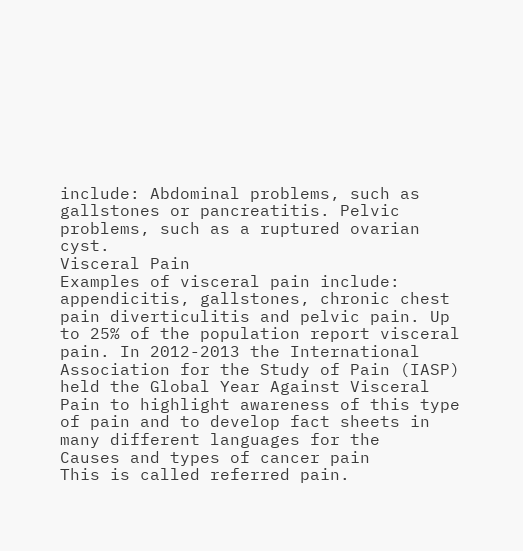include: Abdominal problems, such as gallstones or pancreatitis. Pelvic problems, such as a ruptured ovarian cyst.
Visceral Pain
Examples of visceral pain include: appendicitis, gallstones, chronic chest pain diverticulitis and pelvic pain. Up to 25% of the population report visceral pain. In 2012-2013 the International Association for the Study of Pain (IASP) held the Global Year Against Visceral Pain to highlight awareness of this type of pain and to develop fact sheets in many different languages for the
Causes and types of cancer pain
This is called referred pain.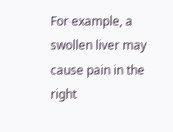For example, a swollen liver may cause pain in the right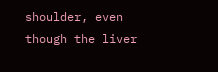shoulder, even though the liver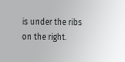is under the ribs on the right.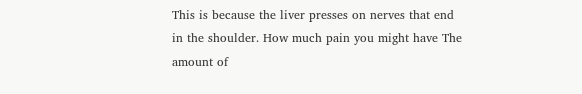This is because the liver presses on nerves that end in the shoulder. How much pain you might have The amount of